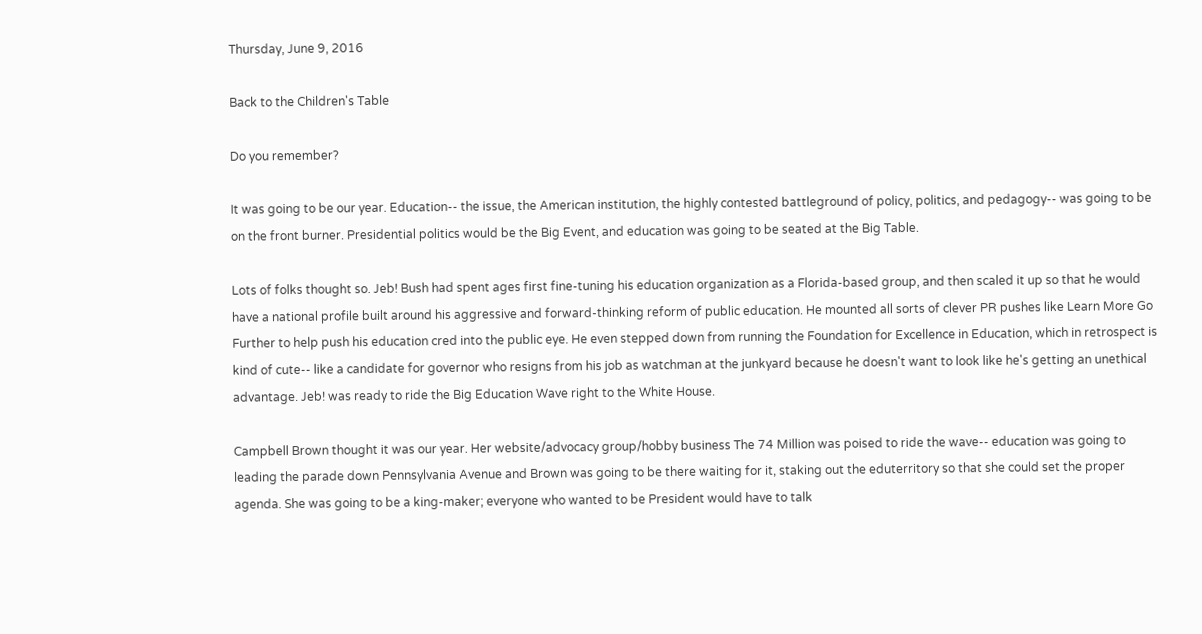Thursday, June 9, 2016

Back to the Children's Table

Do you remember?

It was going to be our year. Education-- the issue, the American institution, the highly contested battleground of policy, politics, and pedagogy-- was going to be on the front burner. Presidential politics would be the Big Event, and education was going to be seated at the Big Table.

Lots of folks thought so. Jeb! Bush had spent ages first fine-tuning his education organization as a Florida-based group, and then scaled it up so that he would have a national profile built around his aggressive and forward-thinking reform of public education. He mounted all sorts of clever PR pushes like Learn More Go Further to help push his education cred into the public eye. He even stepped down from running the Foundation for Excellence in Education, which in retrospect is kind of cute-- like a candidate for governor who resigns from his job as watchman at the junkyard because he doesn't want to look like he's getting an unethical advantage. Jeb! was ready to ride the Big Education Wave right to the White House.

Campbell Brown thought it was our year. Her website/advocacy group/hobby business The 74 Million was poised to ride the wave-- education was going to leading the parade down Pennsylvania Avenue and Brown was going to be there waiting for it, staking out the eduterritory so that she could set the proper agenda. She was going to be a king-maker; everyone who wanted to be President would have to talk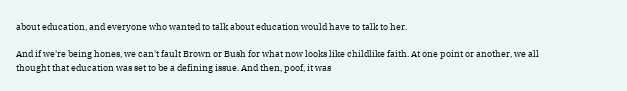about education, and everyone who wanted to talk about education would have to talk to her.

And if we're being hones, we can't fault Brown or Bush for what now looks like childlike faith. At one point or another, we all thought that education was set to be a defining issue. And then, poof, it was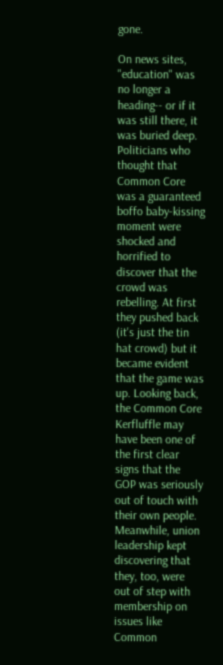gone.

On news sites, "education" was no longer a heading-- or if it was still there, it was buried deep. Politicians who thought that Common Core was a guaranteed boffo baby-kissing moment were shocked and horrified to discover that the crowd was rebelling. At first they pushed back (it's just the tin hat crowd) but it became evident that the game was up. Looking back, the Common Core Kerfluffle may have been one of the first clear signs that the GOP was seriously out of touch with their own people. Meanwhile, union leadership kept discovering that they, too, were out of step with membership on issues like Common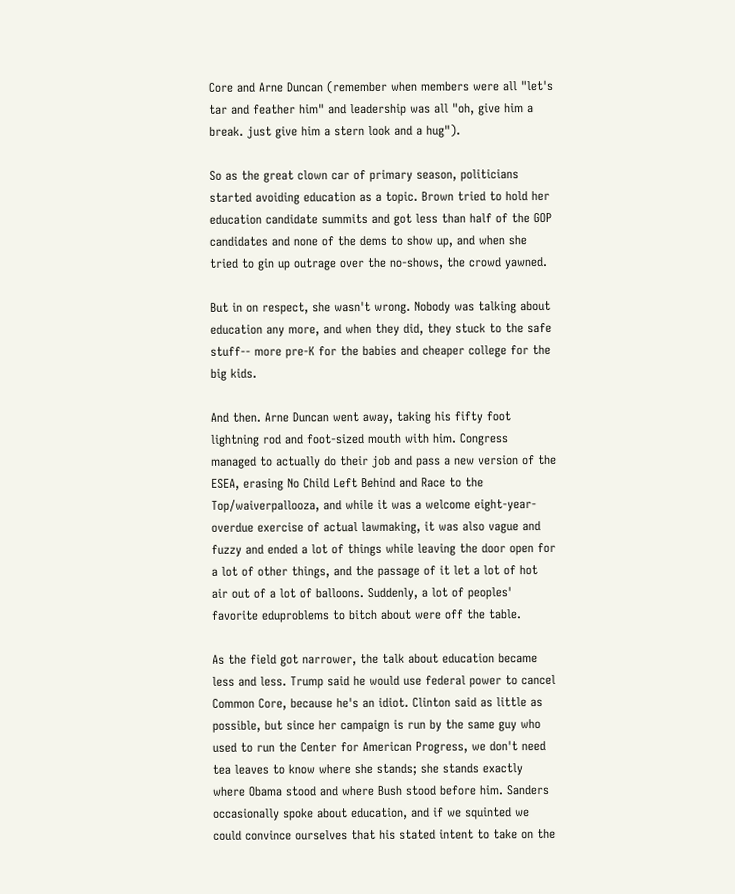Core and Arne Duncan (remember when members were all "let's tar and feather him" and leadership was all "oh, give him a break. just give him a stern look and a hug").

So as the great clown car of primary season, politicians started avoiding education as a topic. Brown tried to hold her education candidate summits and got less than half of the GOP candidates and none of the dems to show up, and when she tried to gin up outrage over the no-shows, the crowd yawned.

But in on respect, she wasn't wrong. Nobody was talking about education any more, and when they did, they stuck to the safe stuff-- more pre-K for the babies and cheaper college for the big kids.

And then. Arne Duncan went away, taking his fifty foot lightning rod and foot-sized mouth with him. Congress managed to actually do their job and pass a new version of the ESEA, erasing No Child Left Behind and Race to the Top/waiverpallooza, and while it was a welcome eight-year-overdue exercise of actual lawmaking, it was also vague and fuzzy and ended a lot of things while leaving the door open for a lot of other things, and the passage of it let a lot of hot air out of a lot of balloons. Suddenly, a lot of peoples' favorite eduproblems to bitch about were off the table.

As the field got narrower, the talk about education became less and less. Trump said he would use federal power to cancel Common Core, because he's an idiot. Clinton said as little as possible, but since her campaign is run by the same guy who used to run the Center for American Progress, we don't need tea leaves to know where she stands; she stands exactly where Obama stood and where Bush stood before him. Sanders occasionally spoke about education, and if we squinted we could convince ourselves that his stated intent to take on the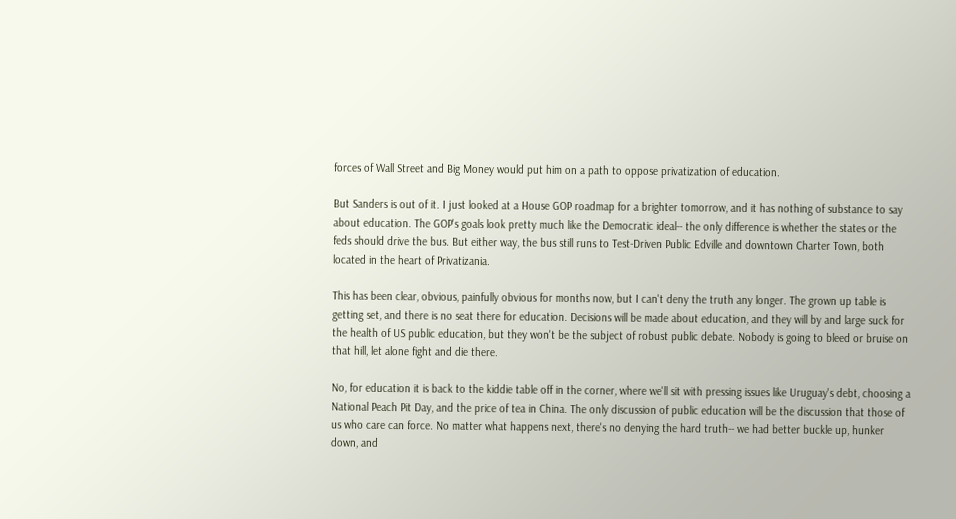forces of Wall Street and Big Money would put him on a path to oppose privatization of education.

But Sanders is out of it. I just looked at a House GOP roadmap for a brighter tomorrow, and it has nothing of substance to say about education. The GOP's goals look pretty much like the Democratic ideal-- the only difference is whether the states or the feds should drive the bus. But either way, the bus still runs to Test-Driven Public Edville and downtown Charter Town, both located in the heart of Privatizania.

This has been clear, obvious, painfully obvious for months now, but I can't deny the truth any longer. The grown up table is getting set, and there is no seat there for education. Decisions will be made about education, and they will by and large suck for the health of US public education, but they won't be the subject of robust public debate. Nobody is going to bleed or bruise on that hill, let alone fight and die there.

No, for education it is back to the kiddie table off in the corner, where we'll sit with pressing issues like Uruguay's debt, choosing a National Peach Pit Day, and the price of tea in China. The only discussion of public education will be the discussion that those of us who care can force. No matter what happens next, there's no denying the hard truth-- we had better buckle up, hunker down, and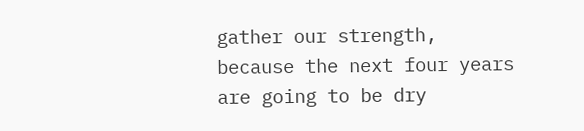gather our strength, because the next four years are going to be dry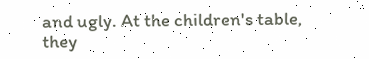and ugly. At the children's table, they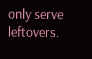only serve leftovers.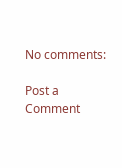No comments:

Post a Comment